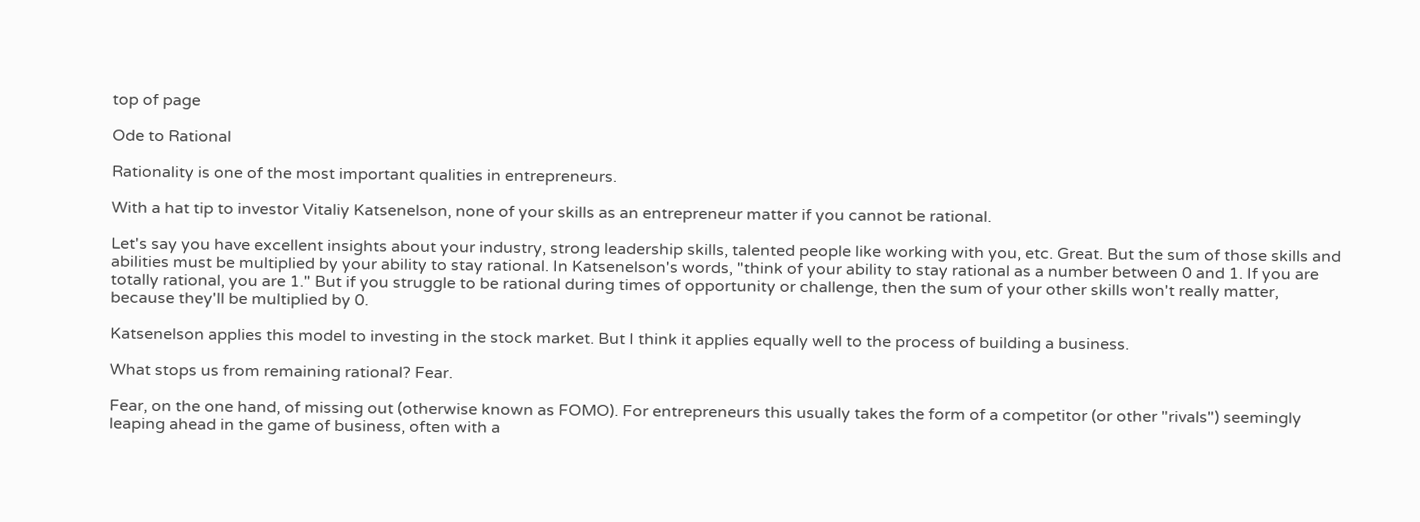top of page

Ode to Rational

Rationality is one of the most important qualities in entrepreneurs.

With a hat tip to investor Vitaliy Katsenelson, none of your skills as an entrepreneur matter if you cannot be rational.

Let's say you have excellent insights about your industry, strong leadership skills, talented people like working with you, etc. Great. But the sum of those skills and abilities must be multiplied by your ability to stay rational. In Katsenelson's words, "think of your ability to stay rational as a number between 0 and 1. If you are totally rational, you are 1." But if you struggle to be rational during times of opportunity or challenge, then the sum of your other skills won't really matter, because they'll be multiplied by 0.

Katsenelson applies this model to investing in the stock market. But I think it applies equally well to the process of building a business.

What stops us from remaining rational? Fear.

Fear, on the one hand, of missing out (otherwise known as FOMO). For entrepreneurs this usually takes the form of a competitor (or other "rivals") seemingly leaping ahead in the game of business, often with a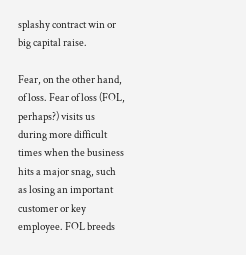splashy contract win or big capital raise.

Fear, on the other hand, of loss. Fear of loss (FOL, perhaps?) visits us during more difficult times when the business hits a major snag, such as losing an important customer or key employee. FOL breeds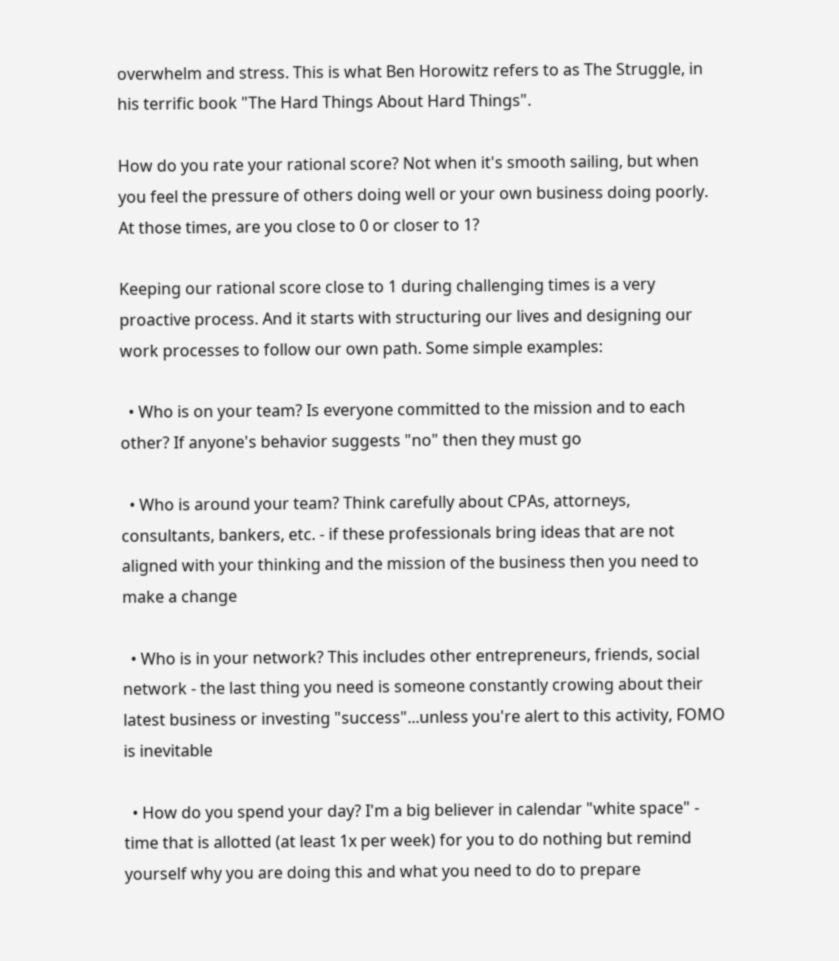overwhelm and stress. This is what Ben Horowitz refers to as The Struggle, in his terrific book "The Hard Things About Hard Things".

How do you rate your rational score? Not when it's smooth sailing, but when you feel the pressure of others doing well or your own business doing poorly. At those times, are you close to 0 or closer to 1?

Keeping our rational score close to 1 during challenging times is a very proactive process. And it starts with structuring our lives and designing our work processes to follow our own path. Some simple examples:

  • Who is on your team? Is everyone committed to the mission and to each other? If anyone's behavior suggests "no" then they must go

  • Who is around your team? Think carefully about CPAs, attorneys, consultants, bankers, etc. - if these professionals bring ideas that are not aligned with your thinking and the mission of the business then you need to make a change

  • Who is in your network? This includes other entrepreneurs, friends, social network - the last thing you need is someone constantly crowing about their latest business or investing "success"...unless you're alert to this activity, FOMO is inevitable

  • How do you spend your day? I'm a big believer in calendar "white space" - time that is allotted (at least 1x per week) for you to do nothing but remind yourself why you are doing this and what you need to do to prepare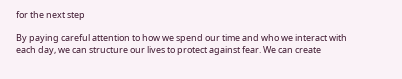for the next step

By paying careful attention to how we spend our time and who we interact with each day, we can structure our lives to protect against fear. We can create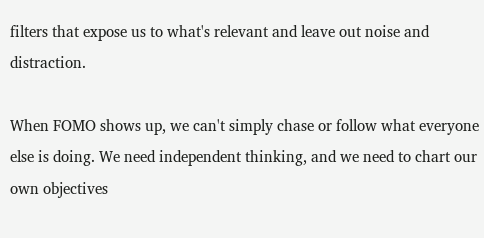filters that expose us to what's relevant and leave out noise and distraction.

When FOMO shows up, we can't simply chase or follow what everyone else is doing. We need independent thinking, and we need to chart our own objectives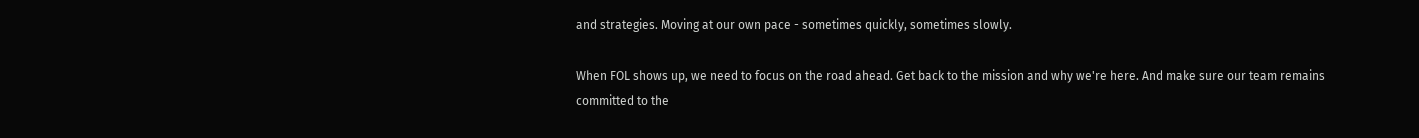and strategies. Moving at our own pace - sometimes quickly, sometimes slowly.

When FOL shows up, we need to focus on the road ahead. Get back to the mission and why we're here. And make sure our team remains committed to the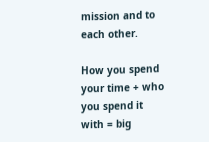mission and to each other.

How you spend your time + who you spend it with = big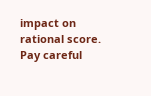impact on rational score. Pay careful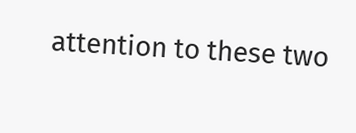attention to these two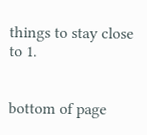things to stay close to 1.


bottom of page